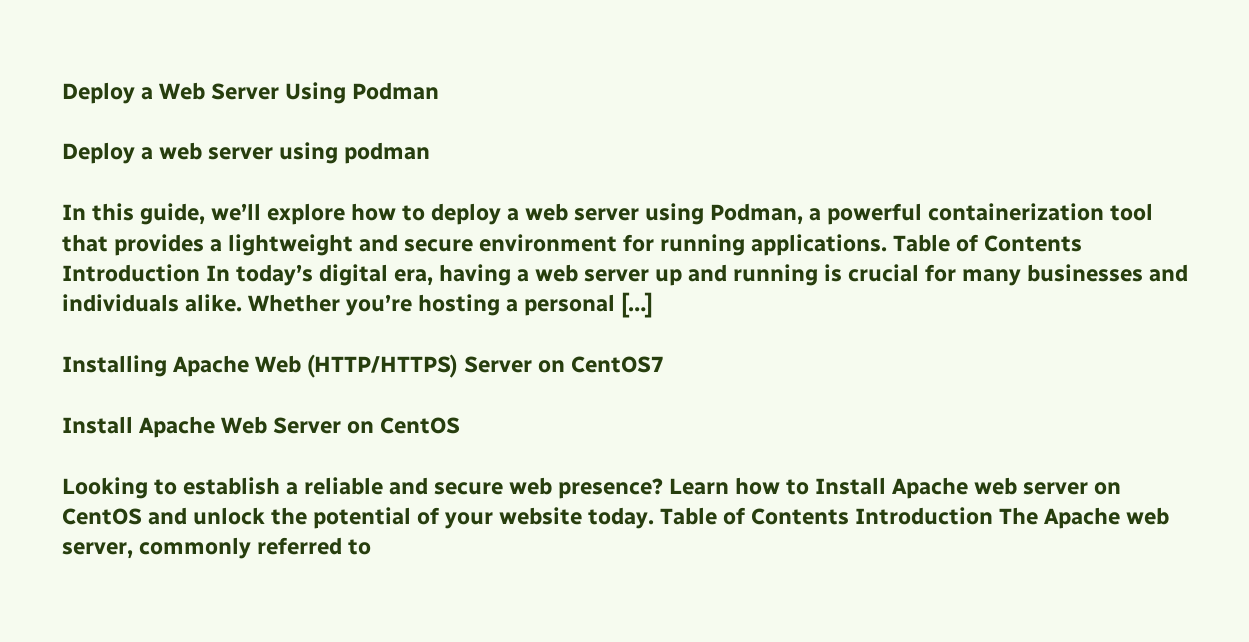Deploy a Web Server Using Podman

Deploy a web server using podman

In this guide, we’ll explore how to deploy a web server using Podman, a powerful containerization tool that provides a lightweight and secure environment for running applications. Table of Contents Introduction In today’s digital era, having a web server up and running is crucial for many businesses and individuals alike. Whether you’re hosting a personal […]

Installing Apache Web (HTTP/HTTPS) Server on CentOS7

Install Apache Web Server on CentOS

Looking to establish a reliable and secure web presence? Learn how to Install Apache web server on CentOS and unlock the potential of your website today. Table of Contents Introduction The Apache web server, commonly referred to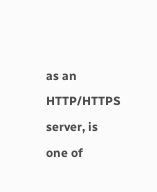as an HTTP/HTTPS server, is one of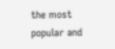the most popular and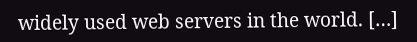widely used web servers in the world. […]